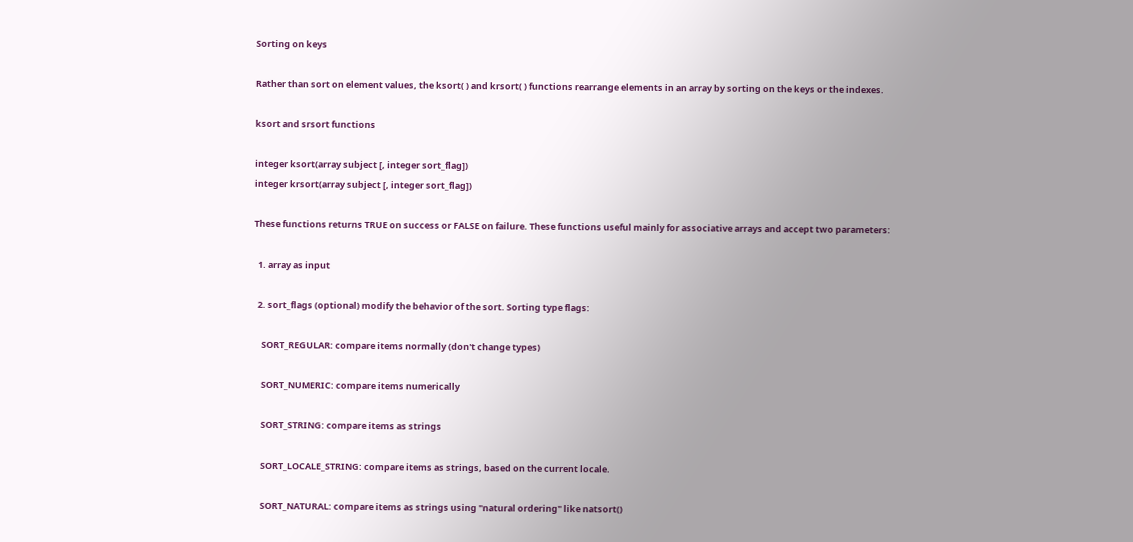Sorting on keys

Rather than sort on element values, the ksort( ) and krsort( ) functions rearrange elements in an array by sorting on the keys or the indexes.

ksort and srsort functions

integer ksort(array subject [, integer sort_flag])
integer krsort(array subject [, integer sort_flag])

These functions returns TRUE on success or FALSE on failure. These functions useful mainly for associative arrays and accept two parameters:

  1. array as input

  2. sort_flags (optional) modify the behavior of the sort. Sorting type flags:

    SORT_REGULAR: compare items normally (don't change types)

    SORT_NUMERIC: compare items numerically

    SORT_STRING: compare items as strings

    SORT_LOCALE_STRING: compare items as strings, based on the current locale.

    SORT_NATURAL: compare items as strings using "natural ordering" like natsort()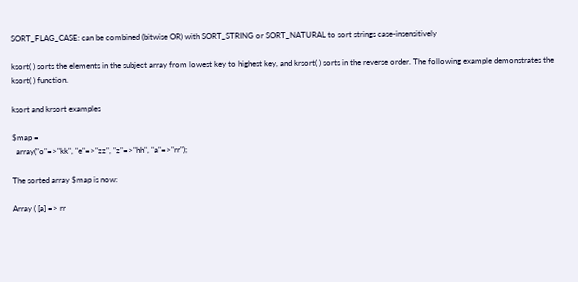SORT_FLAG_CASE: can be combined (bitwise OR) with SORT_STRING or SORT_NATURAL to sort strings case-insensitively

ksort( ) sorts the elements in the subject array from lowest key to highest key, and krsort( ) sorts in the reverse order. The following example demonstrates the ksort( ) function.

ksort and krsort examples

$map =
  array("o"=>"kk", "e"=>"zz", "z"=>"hh", "a"=>"rr");

The sorted array $map is now:

Array ( [a] => rr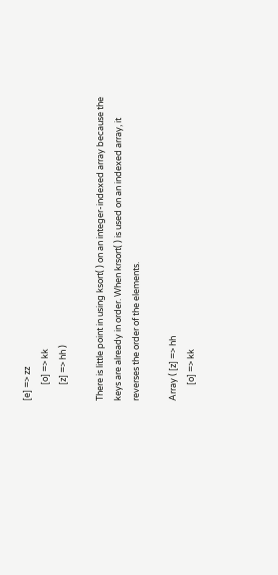[e] => zz
        [o] => kk
        [z] => hh )

There is little point in using ksort( ) on an integer-indexed array because the keys are already in order. When krsort( ) is used on an indexed array, it reverses the order of the elements.

Array ( [z] => hh
        [o] => kk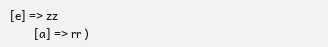[e] => zz
        [a] => rr )